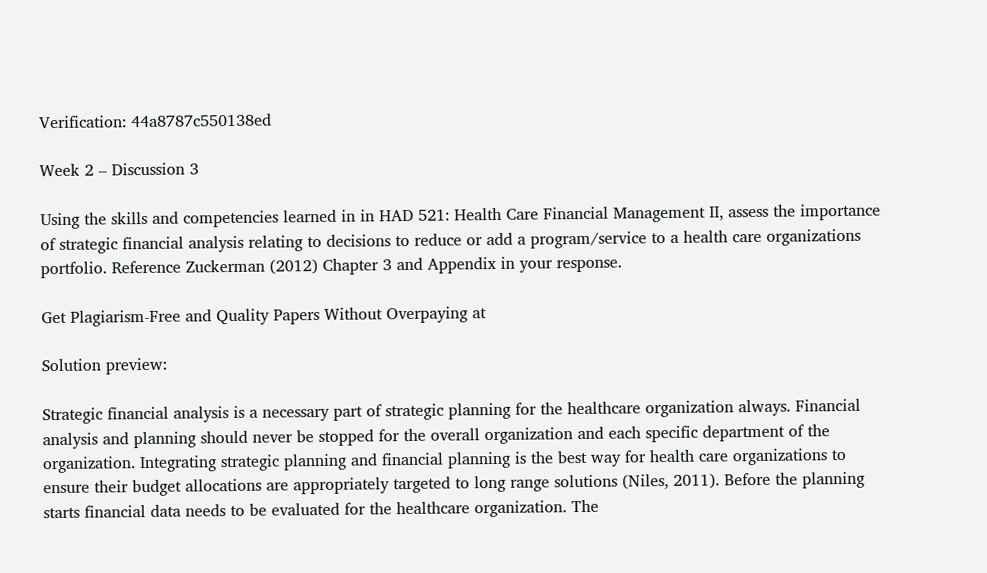Verification: 44a8787c550138ed

Week 2 – Discussion 3

Using the skills and competencies learned in in HAD 521: Health Care Financial Management II, assess the importance of strategic financial analysis relating to decisions to reduce or add a program/service to a health care organizations portfolio. Reference Zuckerman (2012) Chapter 3 and Appendix in your response.

Get Plagiarism-Free and Quality Papers Without Overpaying at

Solution preview:

Strategic financial analysis is a necessary part of strategic planning for the healthcare organization always. Financial analysis and planning should never be stopped for the overall organization and each specific department of the organization. Integrating strategic planning and financial planning is the best way for health care organizations to ensure their budget allocations are appropriately targeted to long range solutions (Niles, 2011). Before the planning starts financial data needs to be evaluated for the healthcare organization. The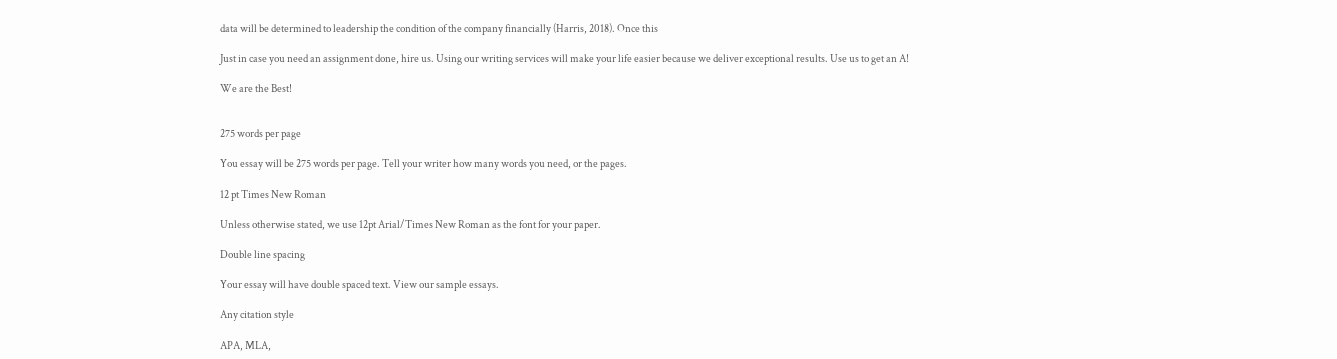data will be determined to leadership the condition of the company financially (Harris, 2018). Once this

Just in case you need an assignment done, hire us. Using our writing services will make your life easier because we deliver exceptional results. Use us to get an A!

We are the Best!


275 words per page

You essay will be 275 words per page. Tell your writer how many words you need, or the pages.

12 pt Times New Roman

Unless otherwise stated, we use 12pt Arial/Times New Roman as the font for your paper.

Double line spacing

Your essay will have double spaced text. View our sample essays.

Any citation style

APA, MLA,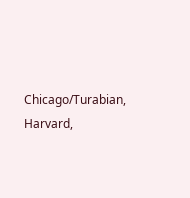Chicago/Turabian, Harvard,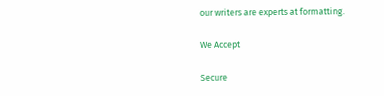our writers are experts at formatting.

We Accept

Secure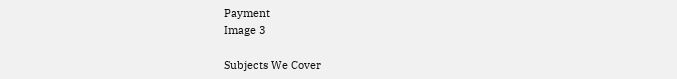Payment
Image 3

Subjects We Cover